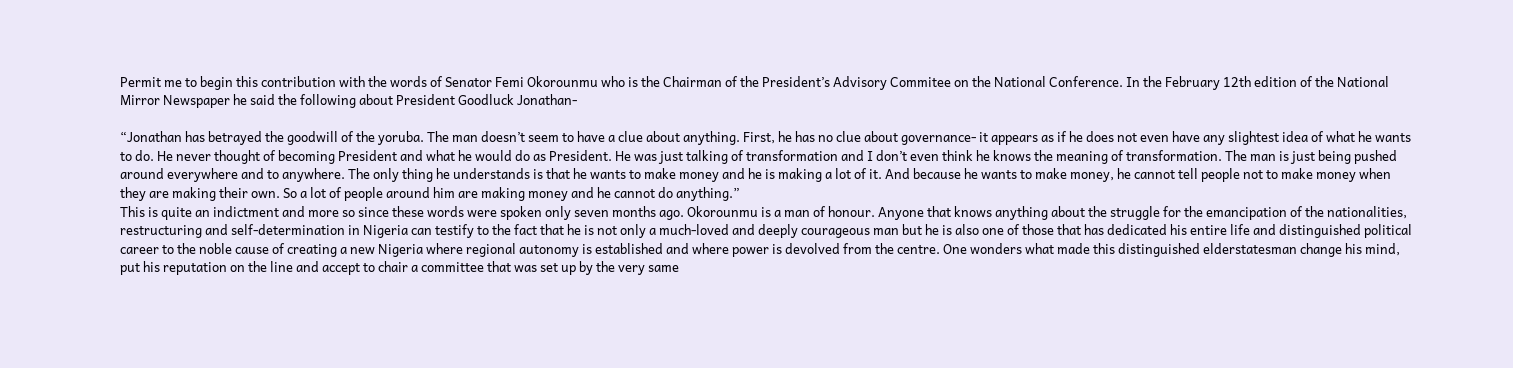Permit me to begin this contribution with the words of Senator Femi Okorounmu who is the Chairman of the President’s Advisory Commitee on the National Conference. In the February 12th edition of the National Mirror Newspaper he said the following about President Goodluck Jonathan-

“Jonathan has betrayed the goodwill of the yoruba. The man doesn’t seem to have a clue about anything. First, he has no clue about governance- it appears as if he does not even have any slightest idea of what he wants to do. He never thought of becoming President and what he would do as President. He was just talking of transformation and I don’t even think he knows the meaning of transformation. The man is just being pushed around everywhere and to anywhere. The only thing he understands is that he wants to make money and he is making a lot of it. And because he wants to make money, he cannot tell people not to make money when they are making their own. So a lot of people around him are making money and he cannot do anything.”
This is quite an indictment and more so since these words were spoken only seven months ago. Okorounmu is a man of honour. Anyone that knows anything about the struggle for the emancipation of the nationalities, restructuring and self-determination in Nigeria can testify to the fact that he is not only a much-loved and deeply courageous man but he is also one of those that has dedicated his entire life and distinguished political career to the noble cause of creating a new Nigeria where regional autonomy is established and where power is devolved from the centre. One wonders what made this distinguished elderstatesman change his mind, put his reputation on the line and accept to chair a committee that was set up by the very same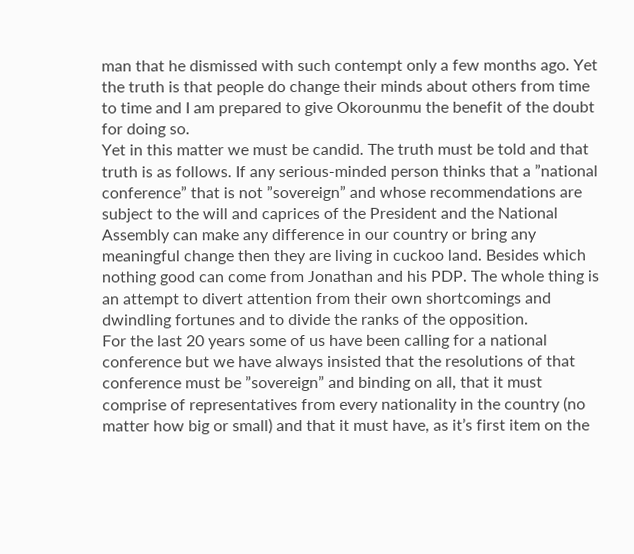man that he dismissed with such contempt only a few months ago. Yet the truth is that people do change their minds about others from time to time and I am prepared to give Okorounmu the benefit of the doubt for doing so.
Yet in this matter we must be candid. The truth must be told and that truth is as follows. If any serious-minded person thinks that a ”national conference” that is not ”sovereign” and whose recommendations are subject to the will and caprices of the President and the National Assembly can make any difference in our country or bring any meaningful change then they are living in cuckoo land. Besides which nothing good can come from Jonathan and his PDP. The whole thing is an attempt to divert attention from their own shortcomings and dwindling fortunes and to divide the ranks of the opposition.
For the last 20 years some of us have been calling for a national conference but we have always insisted that the resolutions of that conference must be ”sovereign” and binding on all, that it must comprise of representatives from every nationality in the country (no matter how big or small) and that it must have, as it’s first item on the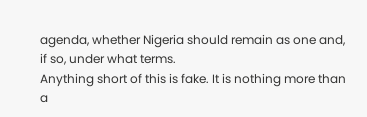agenda, whether Nigeria should remain as one and, if so, under what terms.
Anything short of this is fake. It is nothing more than a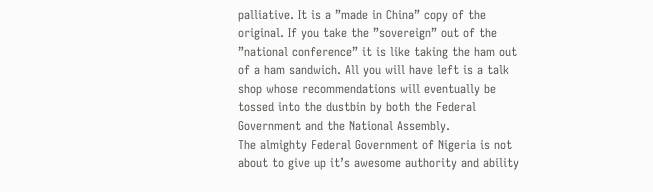palliative. It is a ”made in China” copy of the original. If you take the ”sovereign” out of the ”national conference” it is like taking the ham out of a ham sandwich. All you will have left is a talk shop whose recommendations will eventually be tossed into the dustbin by both the Federal Government and the National Assembly.
The almighty Federal Government of Nigeria is not about to give up it’s awesome authority and ability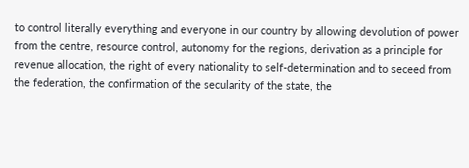to control literally everything and everyone in our country by allowing devolution of power from the centre, resource control, autonomy for the regions, derivation as a principle for revenue allocation, the right of every nationality to self-determination and to seceed from the federation, the confirmation of the secularity of the state, the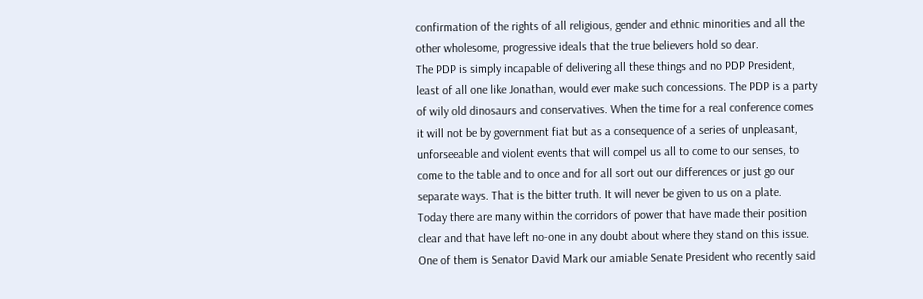confirmation of the rights of all religious, gender and ethnic minorities and all the other wholesome, progressive ideals that the true believers hold so dear.
The PDP is simply incapable of delivering all these things and no PDP President, least of all one like Jonathan, would ever make such concessions. The PDP is a party of wily old dinosaurs and conservatives. When the time for a real conference comes it will not be by government fiat but as a consequence of a series of unpleasant, unforseeable and violent events that will compel us all to come to our senses, to come to the table and to once and for all sort out our differences or just go our separate ways. That is the bitter truth. It will never be given to us on a plate.
Today there are many within the corridors of power that have made their position clear and that have left no-one in any doubt about where they stand on this issue. One of them is Senator David Mark our amiable Senate President who recently said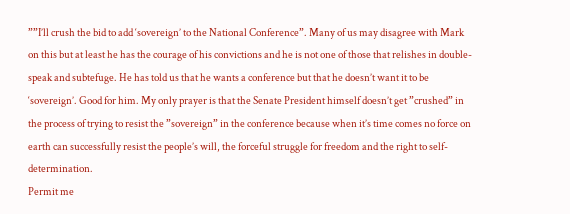””I’ll crush the bid to add ‘sovereign’ to the National Conference”. Many of us may disagree with Mark on this but at least he has the courage of his convictions and he is not one of those that relishes in double-speak and subtefuge. He has told us that he wants a conference but that he doesn’t want it to be ‘sovereign’. Good for him. My only prayer is that the Senate President himself doesn’t get ”crushed” in the process of trying to resist the ”sovereign” in the conference because when it’s time comes no force on earth can successfully resist the people’s will, the forceful struggle for freedom and the right to self-determination.
Permit me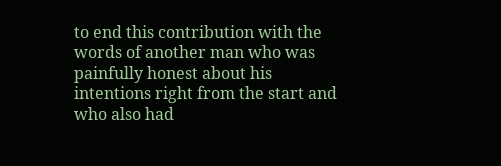to end this contribution with the words of another man who was painfully honest about his intentions right from the start and who also had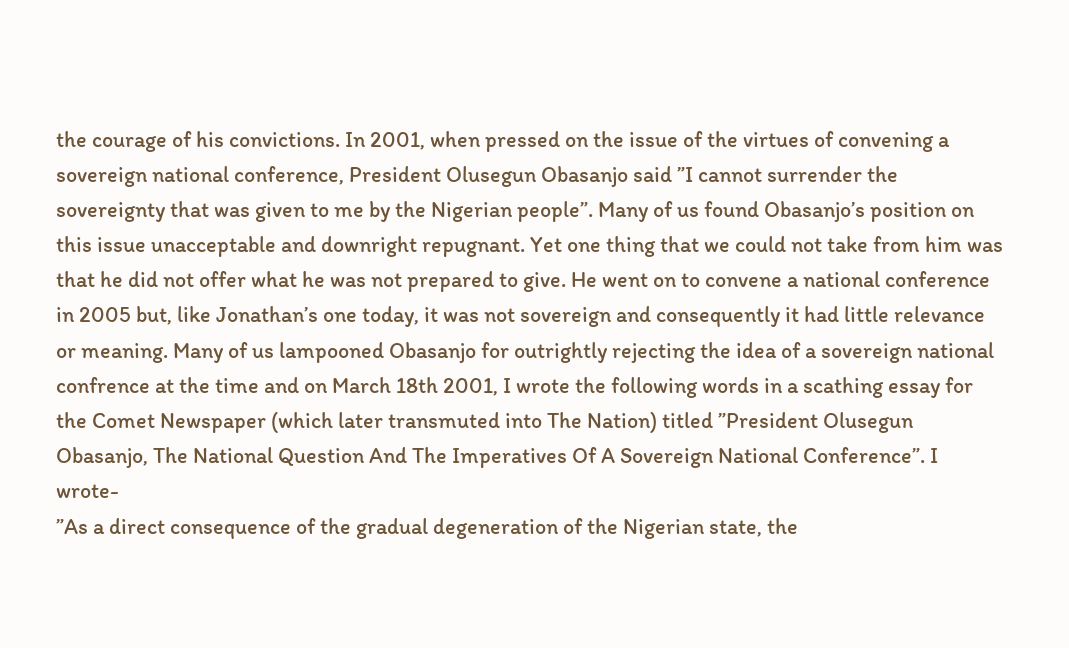the courage of his convictions. In 2001, when pressed on the issue of the virtues of convening a sovereign national conference, President Olusegun Obasanjo said ”I cannot surrender the sovereignty that was given to me by the Nigerian people”. Many of us found Obasanjo’s position on this issue unacceptable and downright repugnant. Yet one thing that we could not take from him was that he did not offer what he was not prepared to give. He went on to convene a national conference in 2005 but, like Jonathan’s one today, it was not sovereign and consequently it had little relevance or meaning. Many of us lampooned Obasanjo for outrightly rejecting the idea of a sovereign national confrence at the time and on March 18th 2001, I wrote the following words in a scathing essay for the Comet Newspaper (which later transmuted into The Nation) titled ”President Olusegun Obasanjo, The National Question And The Imperatives Of A Sovereign National Conference”. I wrote-
”As a direct consequence of the gradual degeneration of the Nigerian state, the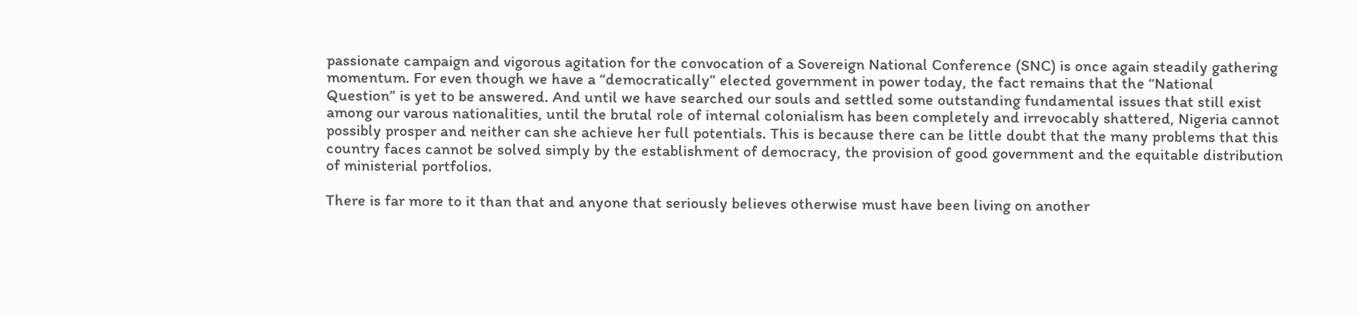passionate campaign and vigorous agitation for the convocation of a Sovereign National Conference (SNC) is once again steadily gathering momentum. For even though we have a “democratically” elected government in power today, the fact remains that the “National Question” is yet to be answered. And until we have searched our souls and settled some outstanding fundamental issues that still exist among our varous nationalities, until the brutal role of internal colonialism has been completely and irrevocably shattered, Nigeria cannot possibly prosper and neither can she achieve her full potentials. This is because there can be little doubt that the many problems that this country faces cannot be solved simply by the establishment of democracy, the provision of good government and the equitable distribution of ministerial portfolios.

There is far more to it than that and anyone that seriously believes otherwise must have been living on another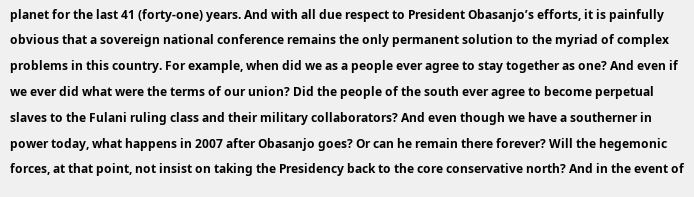planet for the last 41 (forty-one) years. And with all due respect to President Obasanjo’s efforts, it is painfully obvious that a sovereign national conference remains the only permanent solution to the myriad of complex problems in this country. For example, when did we as a people ever agree to stay together as one? And even if we ever did what were the terms of our union? Did the people of the south ever agree to become perpetual slaves to the Fulani ruling class and their military collaborators? And even though we have a southerner in power today, what happens in 2007 after Obasanjo goes? Or can he remain there forever? Will the hegemonic forces, at that point, not insist on taking the Presidency back to the core conservative north? And in the event of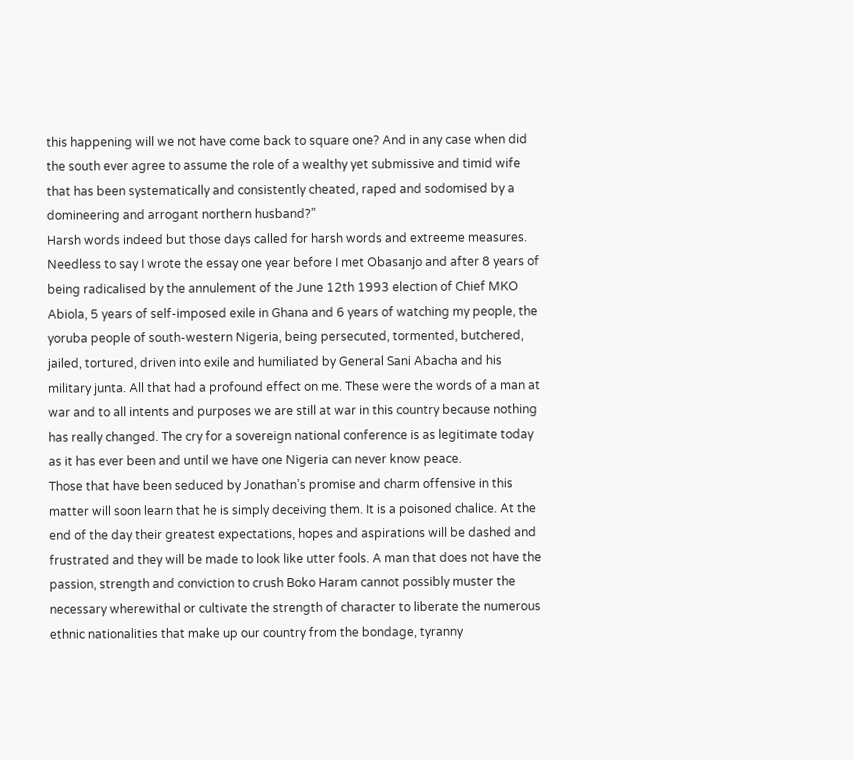this happening will we not have come back to square one? And in any case when did the south ever agree to assume the role of a wealthy yet submissive and timid wife that has been systematically and consistently cheated, raped and sodomised by a domineering and arrogant northern husband?”
Harsh words indeed but those days called for harsh words and extreeme measures. Needless to say I wrote the essay one year before I met Obasanjo and after 8 years of being radicalised by the annulement of the June 12th 1993 election of Chief MKO Abiola, 5 years of self-imposed exile in Ghana and 6 years of watching my people, the yoruba people of south-western Nigeria, being persecuted, tormented, butchered, jailed, tortured, driven into exile and humiliated by General Sani Abacha and his military junta. All that had a profound effect on me. These were the words of a man at war and to all intents and purposes we are still at war in this country because nothing has really changed. The cry for a sovereign national conference is as legitimate today as it has ever been and until we have one Nigeria can never know peace.
Those that have been seduced by Jonathan’s promise and charm offensive in this matter will soon learn that he is simply deceiving them. It is a poisoned chalice. At the end of the day their greatest expectations, hopes and aspirations will be dashed and frustrated and they will be made to look like utter fools. A man that does not have the passion, strength and conviction to crush Boko Haram cannot possibly muster the necessary wherewithal or cultivate the strength of character to liberate the numerous ethnic nationalities that make up our country from the bondage, tyranny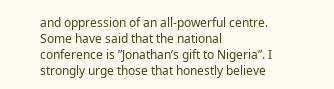and oppression of an all-powerful centre. Some have said that the national conference is ”Jonathan’s gift to Nigeria”. I strongly urge those that honestly believe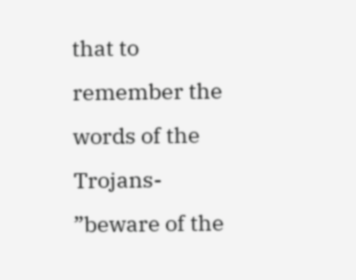that to remember the words of the Trojans- ”beware of the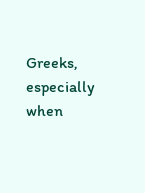Greeks, especially when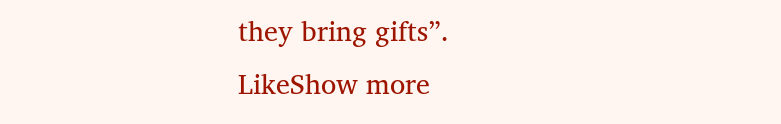they bring gifts”.
LikeShow more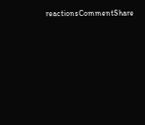reactionsCommentShare